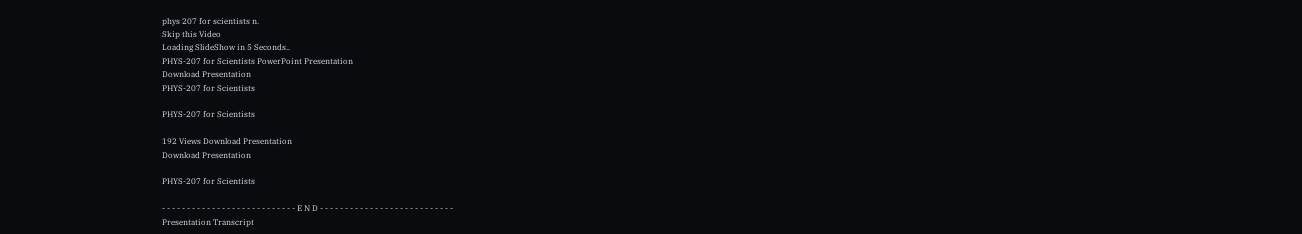phys 207 for scientists n.
Skip this Video
Loading SlideShow in 5 Seconds..
PHYS-207 for Scientists PowerPoint Presentation
Download Presentation
PHYS-207 for Scientists

PHYS-207 for Scientists

192 Views Download Presentation
Download Presentation

PHYS-207 for Scientists

- - - - - - - - - - - - - - - - - - - - - - - - - - - E N D - - - - - - - - - - - - - - - - - - - - - - - - - - -
Presentation Transcript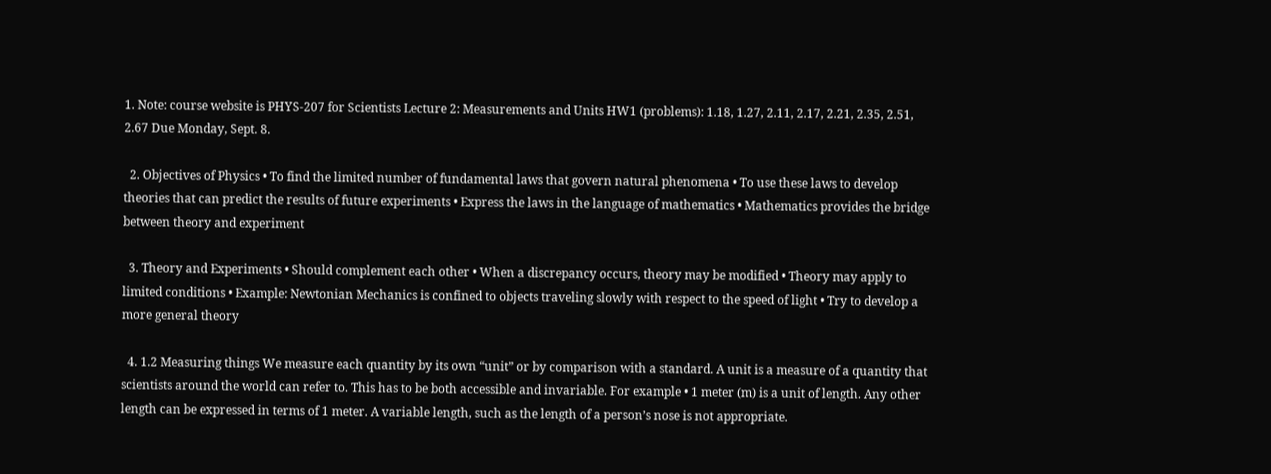1. Note: course website is PHYS-207 for Scientists Lecture 2: Measurements and Units HW1 (problems): 1.18, 1.27, 2.11, 2.17, 2.21, 2.35, 2.51, 2.67 Due Monday, Sept. 8.

  2. Objectives of Physics • To find the limited number of fundamental laws that govern natural phenomena • To use these laws to develop theories that can predict the results of future experiments • Express the laws in the language of mathematics • Mathematics provides the bridge between theory and experiment

  3. Theory and Experiments • Should complement each other • When a discrepancy occurs, theory may be modified • Theory may apply to limited conditions • Example: Newtonian Mechanics is confined to objects traveling slowly with respect to the speed of light • Try to develop a more general theory

  4. 1.2 Measuring things We measure each quantity by its own “unit” or by comparison with a standard. A unit is a measure of a quantity that scientists around the world can refer to. This has to be both accessible and invariable. For example • 1 meter (m) is a unit of length. Any other length can be expressed in terms of 1 meter. A variable length, such as the length of a person’s nose is not appropriate.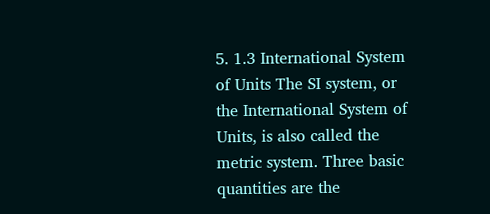5. 1.3 International System of Units The SI system, or the International System of Units, is also called the metric system. Three basic quantities are the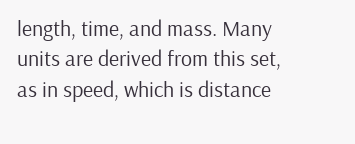length, time, and mass. Many units are derived from this set, as in speed, which is distance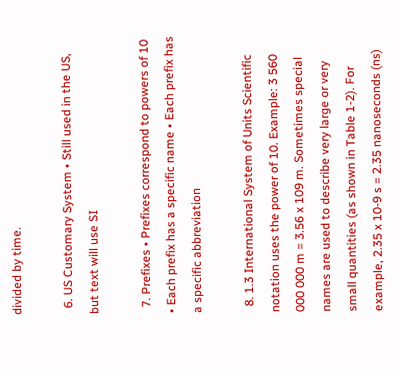divided by time.

  6. US Customary System • Still used in the US, but text will use SI

  7. Prefixes • Prefixes correspond to powers of 10 • Each prefix has a specific name • Each prefix has a specific abbreviation

  8. 1.3 International System of Units Scientific notation uses the power of 10. Example: 3 560 000 000 m = 3.56 x 109 m. Sometimes special names are used to describe very large or very small quantities (as shown in Table 1-2). For example, 2.35 x 10-9 s = 2.35 nanoseconds (ns)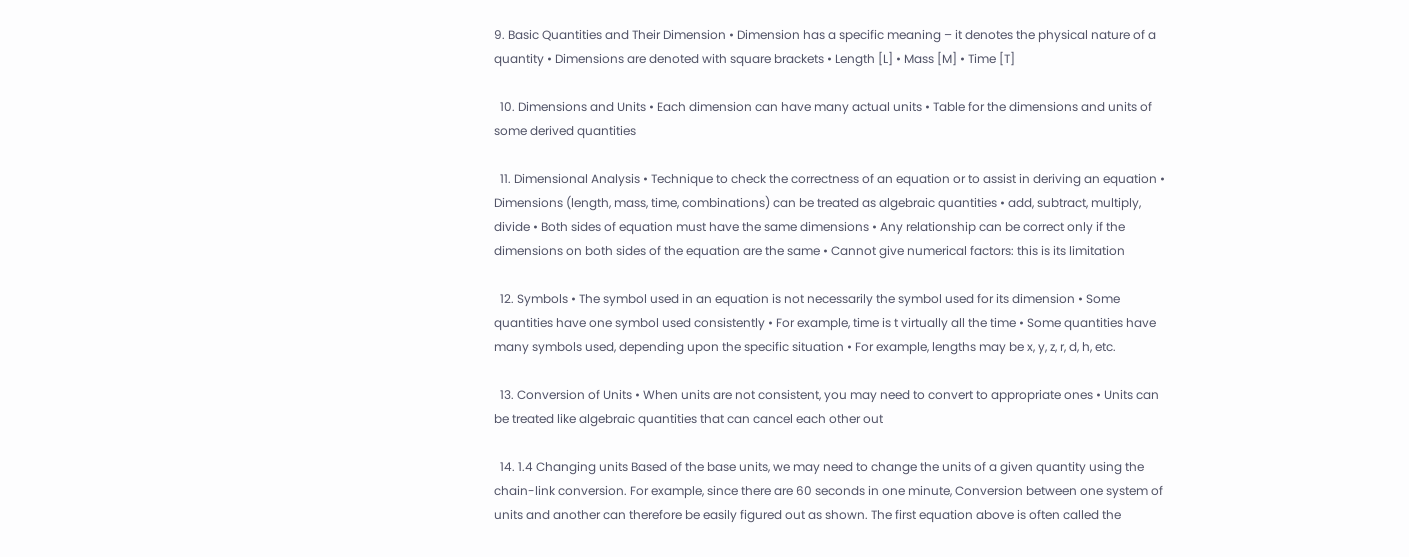9. Basic Quantities and Their Dimension • Dimension has a specific meaning – it denotes the physical nature of a quantity • Dimensions are denoted with square brackets • Length [L] • Mass [M] • Time [T]

  10. Dimensions and Units • Each dimension can have many actual units • Table for the dimensions and units of some derived quantities

  11. Dimensional Analysis • Technique to check the correctness of an equation or to assist in deriving an equation • Dimensions (length, mass, time, combinations) can be treated as algebraic quantities • add, subtract, multiply, divide • Both sides of equation must have the same dimensions • Any relationship can be correct only if the dimensions on both sides of the equation are the same • Cannot give numerical factors: this is its limitation

  12. Symbols • The symbol used in an equation is not necessarily the symbol used for its dimension • Some quantities have one symbol used consistently • For example, time is t virtually all the time • Some quantities have many symbols used, depending upon the specific situation • For example, lengths may be x, y, z, r, d, h, etc.

  13. Conversion of Units • When units are not consistent, you may need to convert to appropriate ones • Units can be treated like algebraic quantities that can cancel each other out

  14. 1.4 Changing units Based of the base units, we may need to change the units of a given quantity using the chain-link conversion. For example, since there are 60 seconds in one minute, Conversion between one system of units and another can therefore be easily figured out as shown. The first equation above is often called the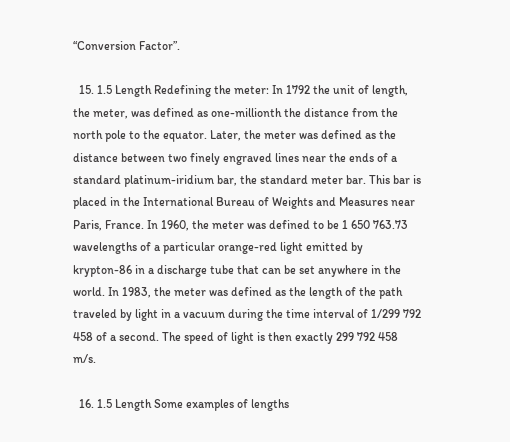“Conversion Factor”.

  15. 1.5 Length Redefining the meter: In 1792 the unit of length, the meter, was defined as one-millionth the distance from the north pole to the equator. Later, the meter was defined as the distance between two finely engraved lines near the ends of a standard platinum-iridium bar, the standard meter bar. This bar is placed in the International Bureau of Weights and Measures near Paris, France. In 1960, the meter was defined to be 1 650 763.73 wavelengths of a particular orange-red light emitted by krypton-86 in a discharge tube that can be set anywhere in the world. In 1983, the meter was defined as the length of the path traveled by light in a vacuum during the time interval of 1/299 792 458 of a second. The speed of light is then exactly 299 792 458 m/s.

  16. 1.5 Length Some examples of lengths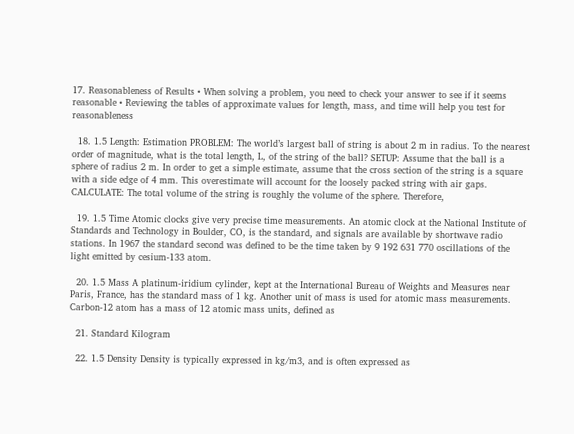17. Reasonableness of Results • When solving a problem, you need to check your answer to see if it seems reasonable • Reviewing the tables of approximate values for length, mass, and time will help you test for reasonableness

  18. 1.5 Length: Estimation PROBLEM: The world’s largest ball of string is about 2 m in radius. To the nearest order of magnitude, what is the total length, L, of the string of the ball? SETUP: Assume that the ball is a sphere of radius 2 m. In order to get a simple estimate, assume that the cross section of the string is a square with a side edge of 4 mm. This overestimate will account for the loosely packed string with air gaps. CALCULATE: The total volume of the string is roughly the volume of the sphere. Therefore,

  19. 1.5 Time Atomic clocks give very precise time measurements. An atomic clock at the National Institute of Standards and Technology in Boulder, CO, is the standard, and signals are available by shortwave radio stations. In 1967 the standard second was defined to be the time taken by 9 192 631 770 oscillations of the light emitted by cesium-133 atom.

  20. 1.5 Mass A platinum-iridium cylinder, kept at the International Bureau of Weights and Measures near Paris, France, has the standard mass of 1 kg. Another unit of mass is used for atomic mass measurements. Carbon-12 atom has a mass of 12 atomic mass units, defined as

  21. Standard Kilogram

  22. 1.5 Density Density is typically expressed in kg/m3, and is often expressed as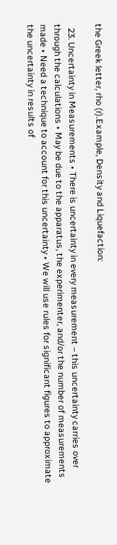the Greek letter, rho (r).Example, Density and Liquefaction:

  23. Uncertainty in Measurements • There is uncertainty in every measurement – this uncertainty carries over through the calculations • May be due to the apparatus, the experimenter, and/or the number of measurements made • Need a technique to account for this uncertainty • We will use rules for significant figures to approximate the uncertainty in results of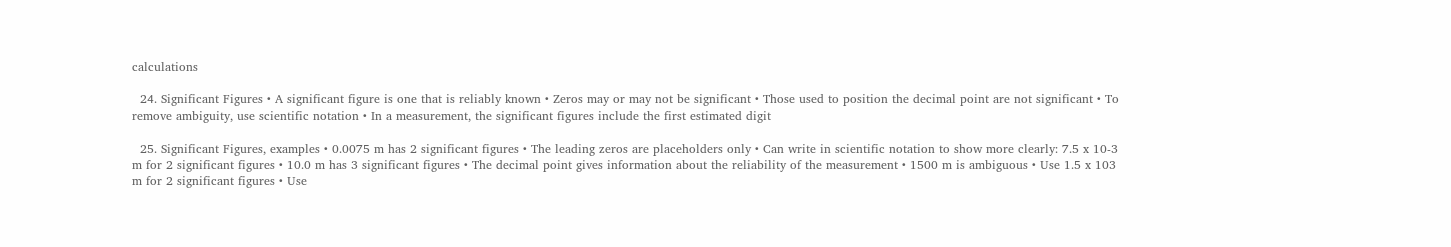calculations

  24. Significant Figures • A significant figure is one that is reliably known • Zeros may or may not be significant • Those used to position the decimal point are not significant • To remove ambiguity, use scientific notation • In a measurement, the significant figures include the first estimated digit

  25. Significant Figures, examples • 0.0075 m has 2 significant figures • The leading zeros are placeholders only • Can write in scientific notation to show more clearly: 7.5 x 10-3 m for 2 significant figures • 10.0 m has 3 significant figures • The decimal point gives information about the reliability of the measurement • 1500 m is ambiguous • Use 1.5 x 103 m for 2 significant figures • Use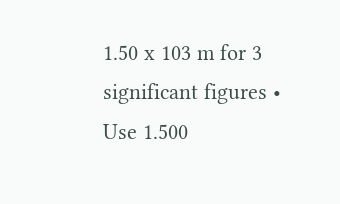1.50 x 103 m for 3 significant figures • Use 1.500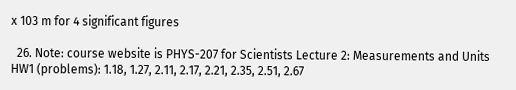x 103 m for 4 significant figures

  26. Note: course website is PHYS-207 for Scientists Lecture 2: Measurements and Units HW1 (problems): 1.18, 1.27, 2.11, 2.17, 2.21, 2.35, 2.51, 2.67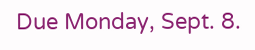Due Monday, Sept. 8.